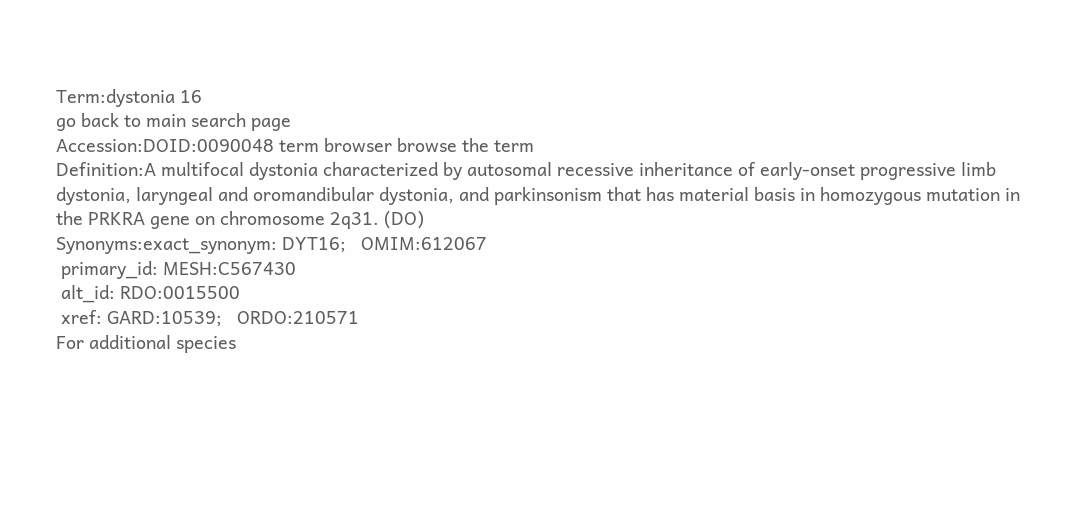Term:dystonia 16
go back to main search page
Accession:DOID:0090048 term browser browse the term
Definition:A multifocal dystonia characterized by autosomal recessive inheritance of early-onset progressive limb dystonia, laryngeal and oromandibular dystonia, and parkinsonism that has material basis in homozygous mutation in the PRKRA gene on chromosome 2q31. (DO)
Synonyms:exact_synonym: DYT16;   OMIM:612067
 primary_id: MESH:C567430
 alt_id: RDO:0015500
 xref: GARD:10539;   ORDO:210571
For additional species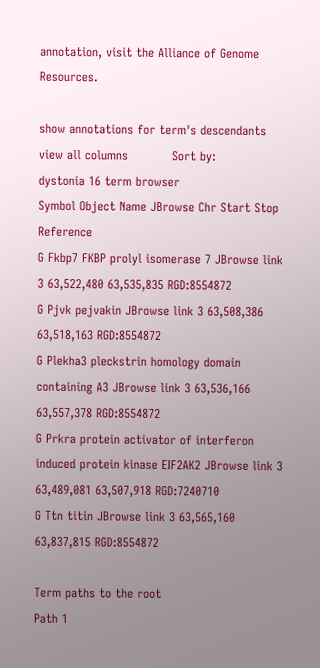annotation, visit the Alliance of Genome Resources.

show annotations for term's descendants       view all columns           Sort by:
dystonia 16 term browser
Symbol Object Name JBrowse Chr Start Stop Reference
G Fkbp7 FKBP prolyl isomerase 7 JBrowse link 3 63,522,480 63,535,835 RGD:8554872
G Pjvk pejvakin JBrowse link 3 63,508,386 63,518,163 RGD:8554872
G Plekha3 pleckstrin homology domain containing A3 JBrowse link 3 63,536,166 63,557,378 RGD:8554872
G Prkra protein activator of interferon induced protein kinase EIF2AK2 JBrowse link 3 63,489,081 63,507,918 RGD:7240710
G Ttn titin JBrowse link 3 63,565,160 63,837,815 RGD:8554872

Term paths to the root
Path 1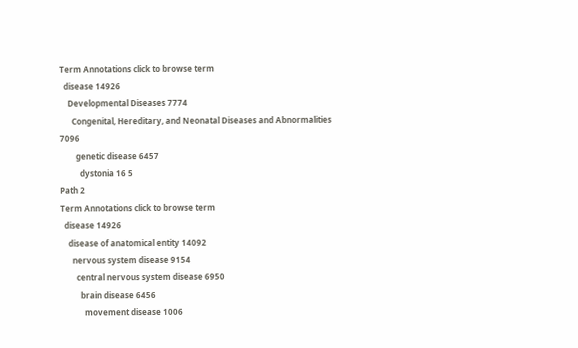Term Annotations click to browse term
  disease 14926
    Developmental Diseases 7774
      Congenital, Hereditary, and Neonatal Diseases and Abnormalities 7096
        genetic disease 6457
          dystonia 16 5
Path 2
Term Annotations click to browse term
  disease 14926
    disease of anatomical entity 14092
      nervous system disease 9154
        central nervous system disease 6950
          brain disease 6456
            movement disease 1006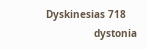Dyskinesias 718
                dystonia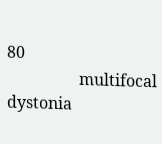80
                  multifocal dystonia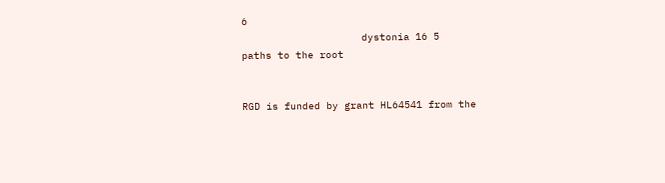6
                    dystonia 16 5
paths to the root


RGD is funded by grant HL64541 from the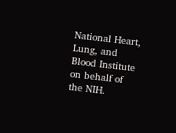National Heart, Lung, and Blood Institute on behalf of the NIH.